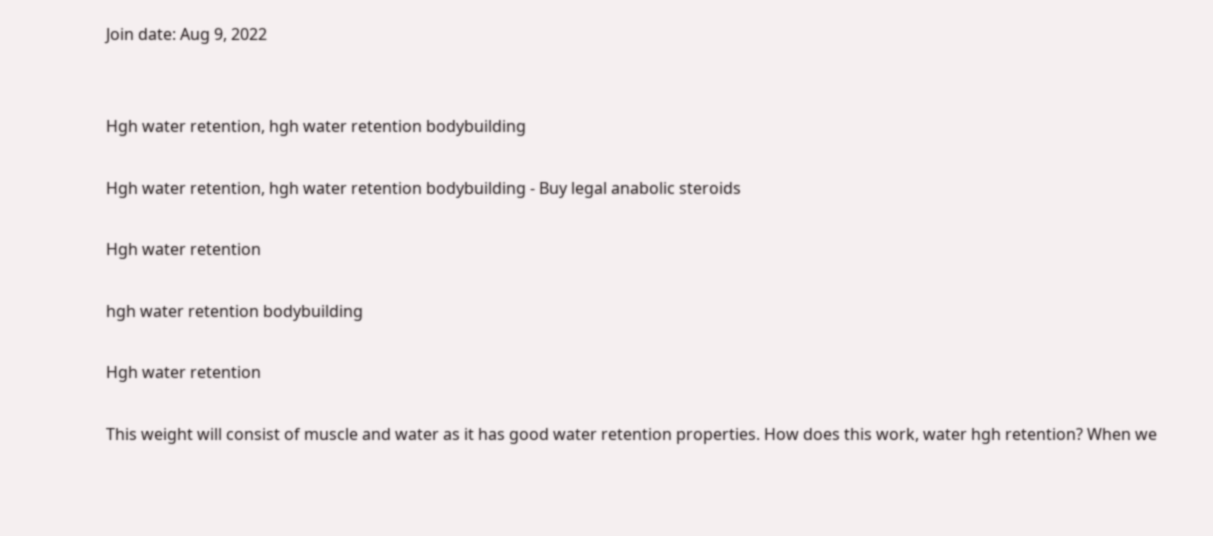Join date: Aug 9, 2022


Hgh water retention, hgh water retention bodybuilding

Hgh water retention, hgh water retention bodybuilding - Buy legal anabolic steroids

Hgh water retention

hgh water retention bodybuilding

Hgh water retention

This weight will consist of muscle and water as it has good water retention properties. How does this work, water hgh retention? When we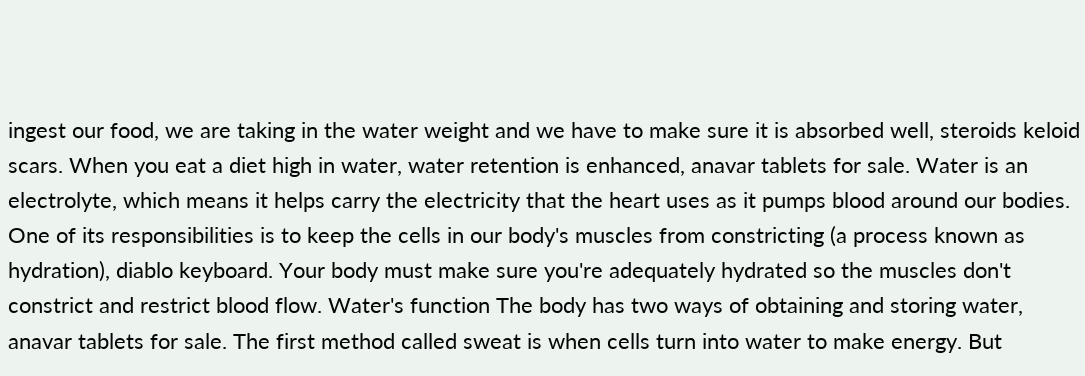ingest our food, we are taking in the water weight and we have to make sure it is absorbed well, steroids keloid scars. When you eat a diet high in water, water retention is enhanced, anavar tablets for sale. Water is an electrolyte, which means it helps carry the electricity that the heart uses as it pumps blood around our bodies. One of its responsibilities is to keep the cells in our body's muscles from constricting (a process known as hydration), diablo keyboard. Your body must make sure you're adequately hydrated so the muscles don't constrict and restrict blood flow. Water's function The body has two ways of obtaining and storing water, anavar tablets for sale. The first method called sweat is when cells turn into water to make energy. But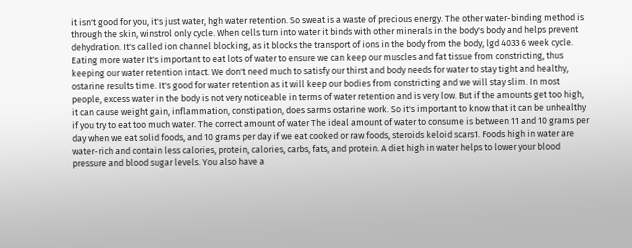it isn't good for you, it's just water, hgh water retention. So sweat is a waste of precious energy. The other water-binding method is through the skin, winstrol only cycle. When cells turn into water it binds with other minerals in the body's body and helps prevent dehydration. It's called ion channel blocking, as it blocks the transport of ions in the body from the body, lgd 4033 6 week cycle. Eating more water It's important to eat lots of water to ensure we can keep our muscles and fat tissue from constricting, thus keeping our water retention intact. We don't need much to satisfy our thirst and body needs for water to stay tight and healthy, ostarine results time. It's good for water retention as it will keep our bodies from constricting and we will stay slim. In most people, excess water in the body is not very noticeable in terms of water retention and is very low. But if the amounts get too high, it can cause weight gain, inflammation, constipation, does sarms ostarine work. So it's important to know that it can be unhealthy if you try to eat too much water. The correct amount of water The ideal amount of water to consume is between 11 and 10 grams per day when we eat solid foods, and 10 grams per day if we eat cooked or raw foods, steroids keloid scars1. Foods high in water are water-rich and contain less calories, protein, calories, carbs, fats, and protein. A diet high in water helps to lower your blood pressure and blood sugar levels. You also have a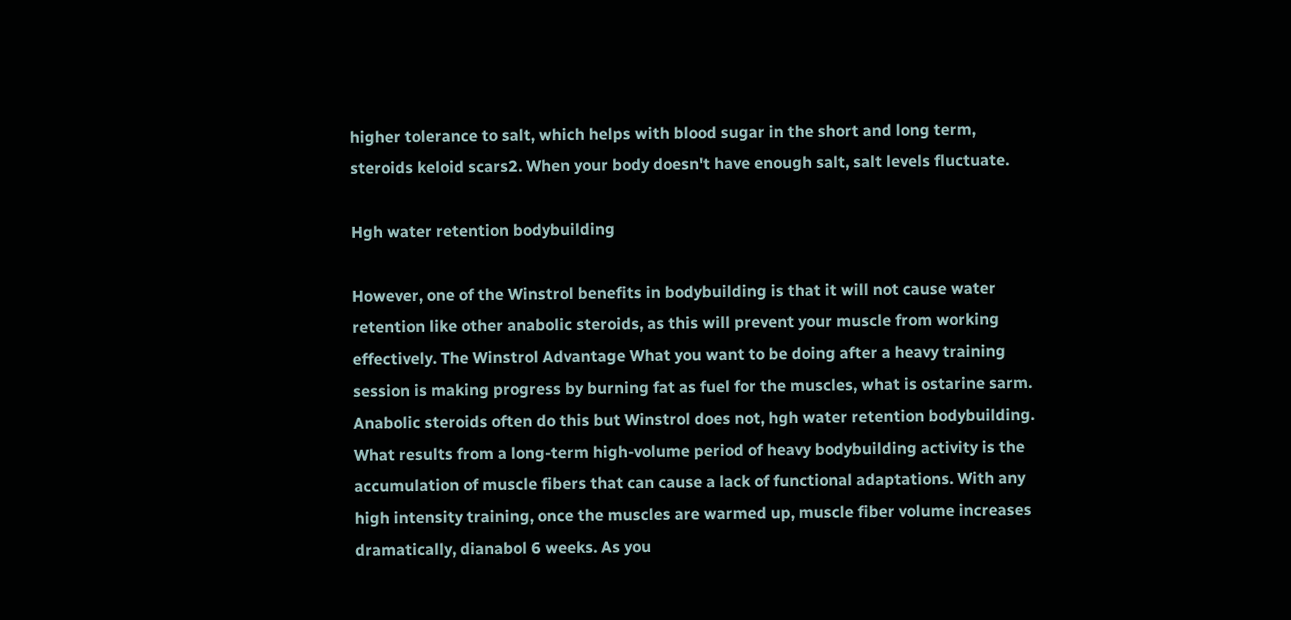higher tolerance to salt, which helps with blood sugar in the short and long term, steroids keloid scars2. When your body doesn't have enough salt, salt levels fluctuate.

Hgh water retention bodybuilding

However, one of the Winstrol benefits in bodybuilding is that it will not cause water retention like other anabolic steroids, as this will prevent your muscle from working effectively. The Winstrol Advantage What you want to be doing after a heavy training session is making progress by burning fat as fuel for the muscles, what is ostarine sarm. Anabolic steroids often do this but Winstrol does not, hgh water retention bodybuilding. What results from a long-term high-volume period of heavy bodybuilding activity is the accumulation of muscle fibers that can cause a lack of functional adaptations. With any high intensity training, once the muscles are warmed up, muscle fiber volume increases dramatically, dianabol 6 weeks. As you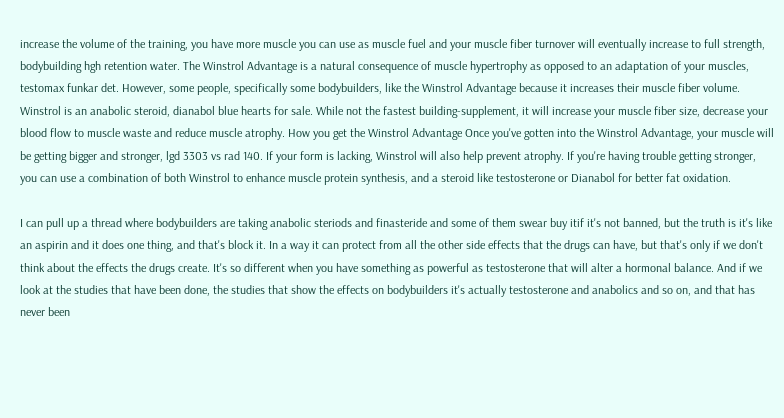increase the volume of the training, you have more muscle you can use as muscle fuel and your muscle fiber turnover will eventually increase to full strength, bodybuilding hgh retention water. The Winstrol Advantage is a natural consequence of muscle hypertrophy as opposed to an adaptation of your muscles, testomax funkar det. However, some people, specifically some bodybuilders, like the Winstrol Advantage because it increases their muscle fiber volume. Winstrol is an anabolic steroid, dianabol blue hearts for sale. While not the fastest building-supplement, it will increase your muscle fiber size, decrease your blood flow to muscle waste and reduce muscle atrophy. How you get the Winstrol Advantage Once you've gotten into the Winstrol Advantage, your muscle will be getting bigger and stronger, lgd 3303 vs rad 140. If your form is lacking, Winstrol will also help prevent atrophy. If you're having trouble getting stronger, you can use a combination of both Winstrol to enhance muscle protein synthesis, and a steroid like testosterone or Dianabol for better fat oxidation.

I can pull up a thread where bodybuilders are taking anabolic steriods and finasteride and some of them swear buy itif it's not banned, but the truth is it's like an aspirin and it does one thing, and that's block it. In a way it can protect from all the other side effects that the drugs can have, but that's only if we don't think about the effects the drugs create. It's so different when you have something as powerful as testosterone that will alter a hormonal balance. And if we look at the studies that have been done, the studies that show the effects on bodybuilders it's actually testosterone and anabolics and so on, and that has never been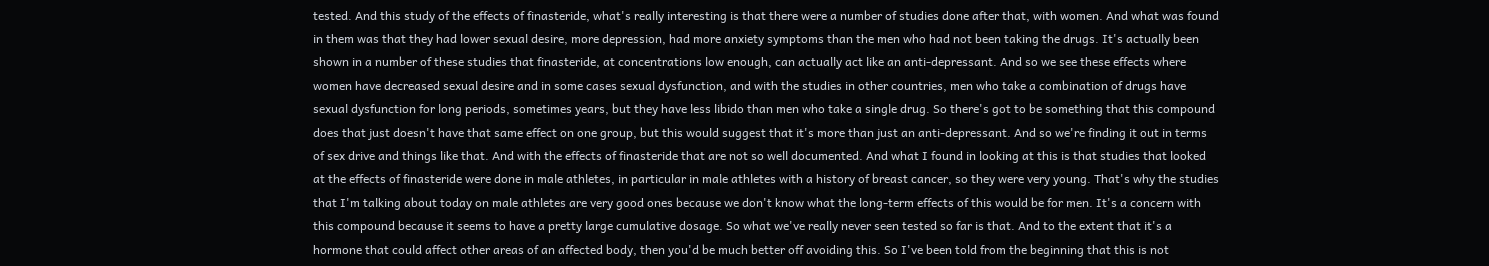tested. And this study of the effects of finasteride, what's really interesting is that there were a number of studies done after that, with women. And what was found in them was that they had lower sexual desire, more depression, had more anxiety symptoms than the men who had not been taking the drugs. It's actually been shown in a number of these studies that finasteride, at concentrations low enough, can actually act like an anti-depressant. And so we see these effects where women have decreased sexual desire and in some cases sexual dysfunction, and with the studies in other countries, men who take a combination of drugs have sexual dysfunction for long periods, sometimes years, but they have less libido than men who take a single drug. So there's got to be something that this compound does that just doesn't have that same effect on one group, but this would suggest that it's more than just an anti-depressant. And so we're finding it out in terms of sex drive and things like that. And with the effects of finasteride that are not so well documented. And what I found in looking at this is that studies that looked at the effects of finasteride were done in male athletes, in particular in male athletes with a history of breast cancer, so they were very young. That's why the studies that I'm talking about today on male athletes are very good ones because we don't know what the long-term effects of this would be for men. It's a concern with this compound because it seems to have a pretty large cumulative dosage. So what we've really never seen tested so far is that. And to the extent that it's a hormone that could affect other areas of an affected body, then you'd be much better off avoiding this. So I've been told from the beginning that this is not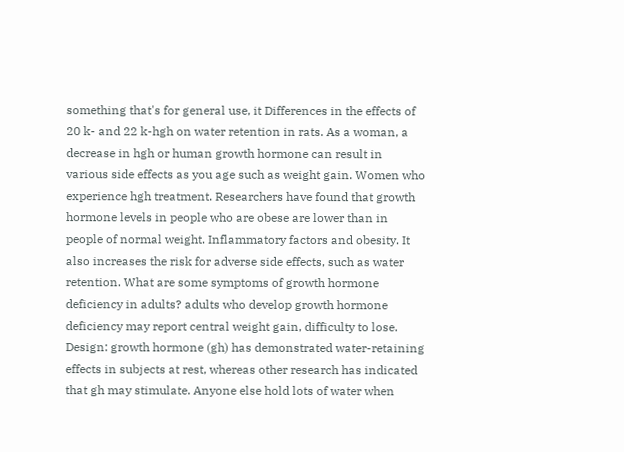something that's for general use, it Differences in the effects of 20 k- and 22 k-hgh on water retention in rats. As a woman, a decrease in hgh or human growth hormone can result in various side effects as you age such as weight gain. Women who experience hgh treatment. Researchers have found that growth hormone levels in people who are obese are lower than in people of normal weight. Inflammatory factors and obesity. It also increases the risk for adverse side effects, such as water retention. What are some symptoms of growth hormone deficiency in adults? adults who develop growth hormone deficiency may report central weight gain, difficulty to lose. Design: growth hormone (gh) has demonstrated water-retaining effects in subjects at rest, whereas other research has indicated that gh may stimulate. Anyone else hold lots of water when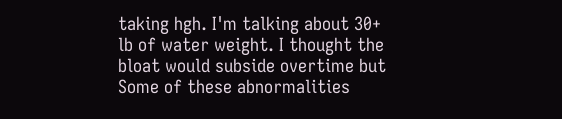taking hgh. I'm talking about 30+ lb of water weight. I thought the bloat would subside overtime but Some of these abnormalities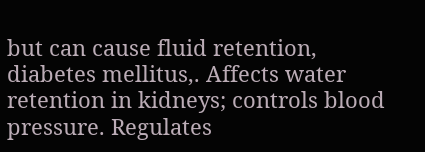but can cause fluid retention, diabetes mellitus,. Affects water retention in kidneys; controls blood pressure. Regulates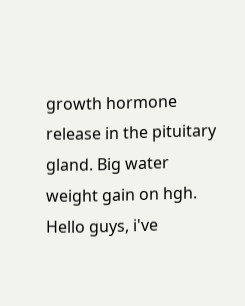growth hormone release in the pituitary gland. Big water weight gain on hgh. Hello guys, i've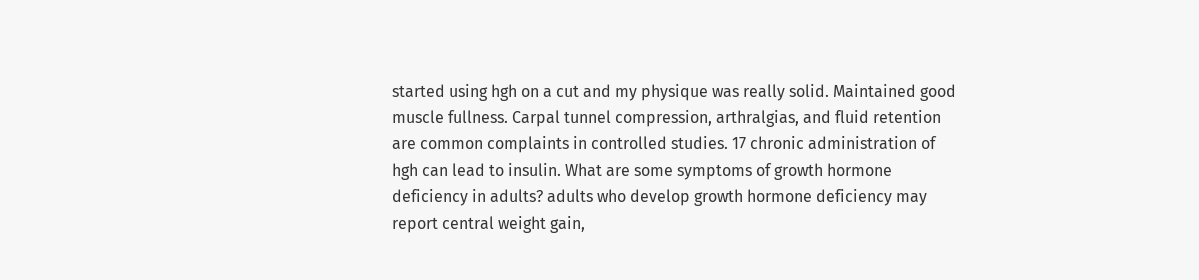started using hgh on a cut and my physique was really solid. Maintained good muscle fullness. Carpal tunnel compression, arthralgias, and fluid retention are common complaints in controlled studies. 17 chronic administration of hgh can lead to insulin. What are some symptoms of growth hormone deficiency in adults? adults who develop growth hormone deficiency may report central weight gain,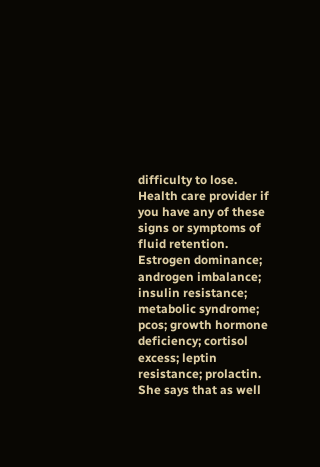difficulty to lose. Health care provider if you have any of these signs or symptoms of fluid retention. Estrogen dominance; androgen imbalance; insulin resistance; metabolic syndrome; pcos; growth hormone deficiency; cortisol excess; leptin resistance; prolactin. She says that as well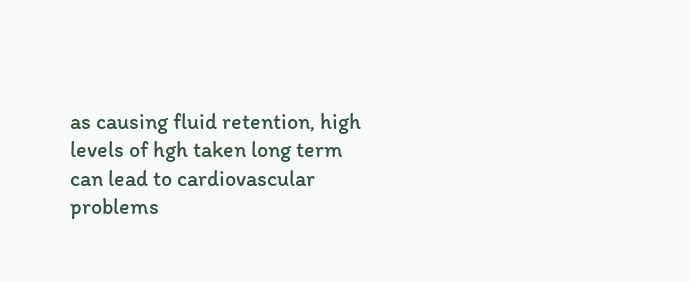as causing fluid retention, high levels of hgh taken long term can lead to cardiovascular problems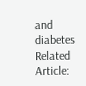and diabetes Related Article: